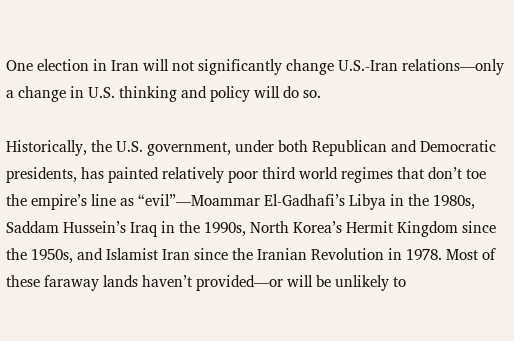One election in Iran will not significantly change U.S.-Iran relations—only a change in U.S. thinking and policy will do so.

Historically, the U.S. government, under both Republican and Democratic presidents, has painted relatively poor third world regimes that don’t toe the empire’s line as “evil”—Moammar El-Gadhafi’s Libya in the 1980s, Saddam Hussein’s Iraq in the 1990s, North Korea’s Hermit Kingdom since the 1950s, and Islamist Iran since the Iranian Revolution in 1978. Most of these faraway lands haven’t provided—or will be unlikely to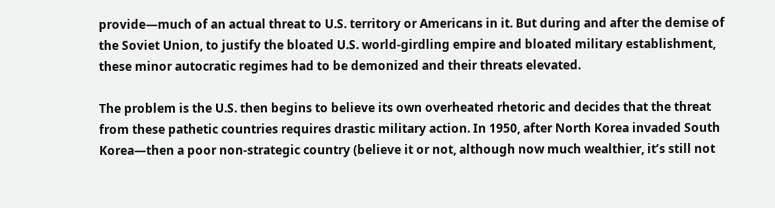provide—much of an actual threat to U.S. territory or Americans in it. But during and after the demise of the Soviet Union, to justify the bloated U.S. world-girdling empire and bloated military establishment, these minor autocratic regimes had to be demonized and their threats elevated.

The problem is the U.S. then begins to believe its own overheated rhetoric and decides that the threat from these pathetic countries requires drastic military action. In 1950, after North Korea invaded South Korea—then a poor non-strategic country (believe it or not, although now much wealthier, it’s still not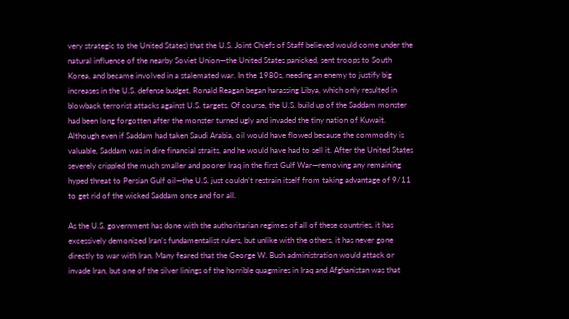very strategic to the United States) that the U.S. Joint Chiefs of Staff believed would come under the natural influence of the nearby Soviet Union—the United States panicked, sent troops to South Korea, and became involved in a stalemated war. In the 1980s, needing an enemy to justify big increases in the U.S. defense budget, Ronald Reagan began harassing Libya, which only resulted in blowback terrorist attacks against U.S. targets. Of course, the U.S. build up of the Saddam monster had been long forgotten after the monster turned ugly and invaded the tiny nation of Kuwait. Although even if Saddam had taken Saudi Arabia, oil would have flowed because the commodity is valuable, Saddam was in dire financial straits, and he would have had to sell it. After the United States severely crippled the much smaller and poorer Iraq in the first Gulf War—removing any remaining hyped threat to Persian Gulf oil—the U.S. just couldn’t restrain itself from taking advantage of 9/11 to get rid of the wicked Saddam once and for all.

As the U.S. government has done with the authoritarian regimes of all of these countries, it has excessively demonized Iran’s fundamentalist rulers, but unlike with the others, it has never gone directly to war with Iran. Many feared that the George W. Bush administration would attack or invade Iran, but one of the silver linings of the horrible quagmires in Iraq and Afghanistan was that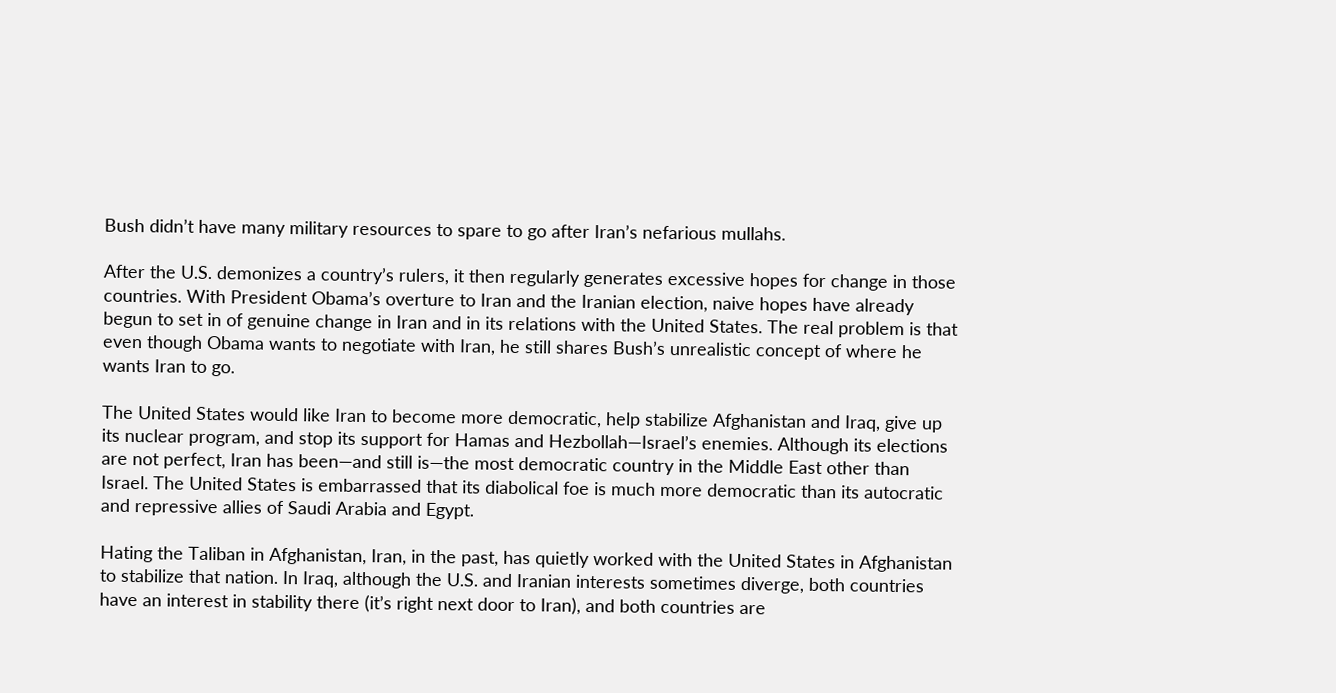Bush didn’t have many military resources to spare to go after Iran’s nefarious mullahs.

After the U.S. demonizes a country’s rulers, it then regularly generates excessive hopes for change in those countries. With President Obama’s overture to Iran and the Iranian election, naive hopes have already begun to set in of genuine change in Iran and in its relations with the United States. The real problem is that even though Obama wants to negotiate with Iran, he still shares Bush’s unrealistic concept of where he wants Iran to go.

The United States would like Iran to become more democratic, help stabilize Afghanistan and Iraq, give up its nuclear program, and stop its support for Hamas and Hezbollah—Israel’s enemies. Although its elections are not perfect, Iran has been—and still is—the most democratic country in the Middle East other than Israel. The United States is embarrassed that its diabolical foe is much more democratic than its autocratic and repressive allies of Saudi Arabia and Egypt.

Hating the Taliban in Afghanistan, Iran, in the past, has quietly worked with the United States in Afghanistan to stabilize that nation. In Iraq, although the U.S. and Iranian interests sometimes diverge, both countries have an interest in stability there (it’s right next door to Iran), and both countries are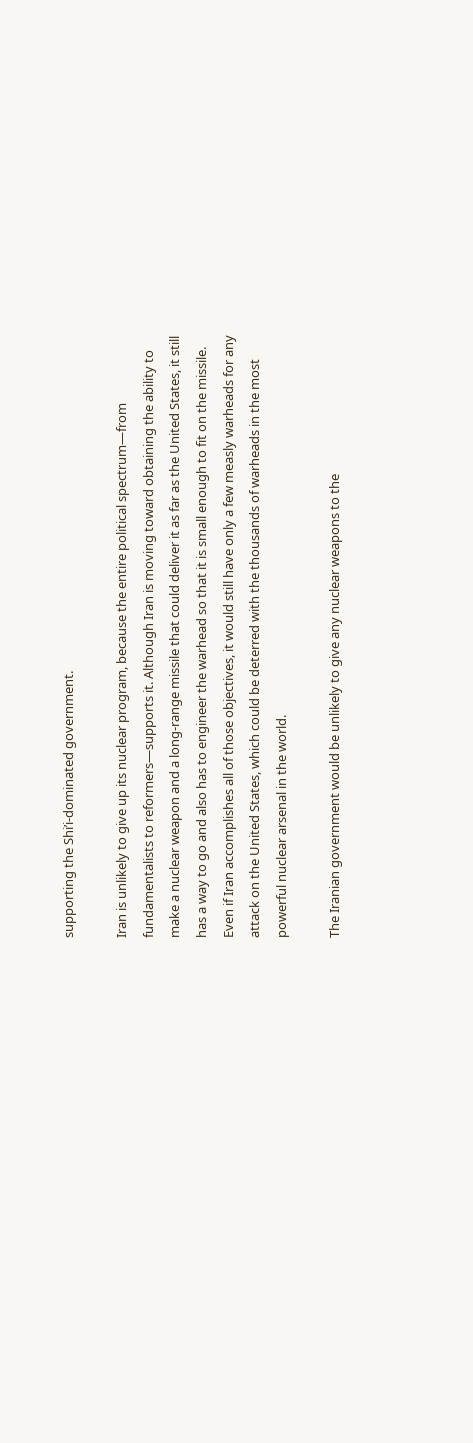supporting the Shi’i-dominated government.

Iran is unlikely to give up its nuclear program, because the entire political spectrum—from fundamentalists to reformers—supports it. Although Iran is moving toward obtaining the ability to make a nuclear weapon and a long-range missile that could deliver it as far as the United States, it still has a way to go and also has to engineer the warhead so that it is small enough to fit on the missile. Even if Iran accomplishes all of those objectives, it would still have only a few measly warheads for any attack on the United States, which could be deterred with the thousands of warheads in the most powerful nuclear arsenal in the world.

The Iranian government would be unlikely to give any nuclear weapons to the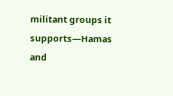militant groups it supports—Hamas and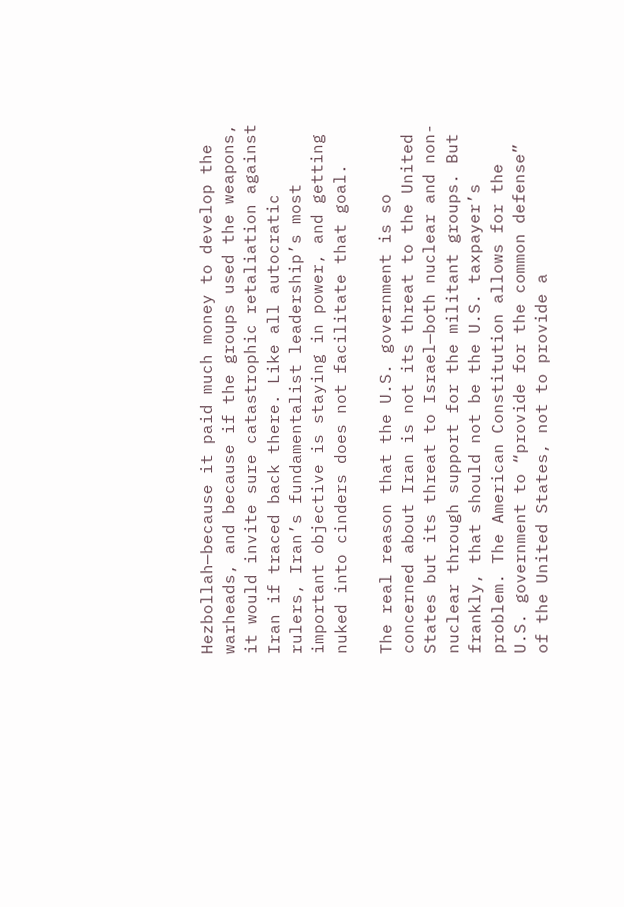Hezbollah—because it paid much money to develop the warheads, and because if the groups used the weapons, it would invite sure catastrophic retaliation against Iran if traced back there. Like all autocratic rulers, Iran’s fundamentalist leadership’s most important objective is staying in power, and getting nuked into cinders does not facilitate that goal.

The real reason that the U.S. government is so concerned about Iran is not its threat to the United States but its threat to Israel—both nuclear and non-nuclear through support for the militant groups. But frankly, that should not be the U.S. taxpayer’s problem. The American Constitution allows for the U.S. government to “provide for the common defense” of the United States, not to provide a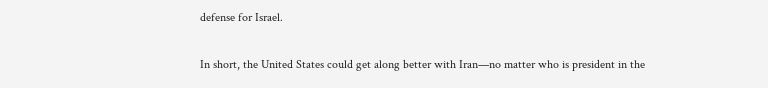defense for Israel.

In short, the United States could get along better with Iran—no matter who is president in the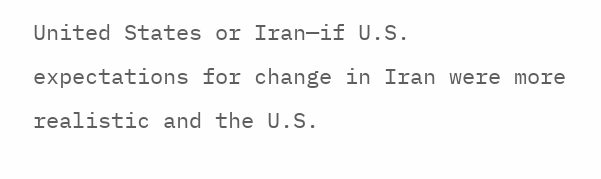United States or Iran—if U.S. expectations for change in Iran were more realistic and the U.S.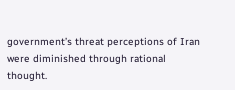government’s threat perceptions of Iran were diminished through rational thought.